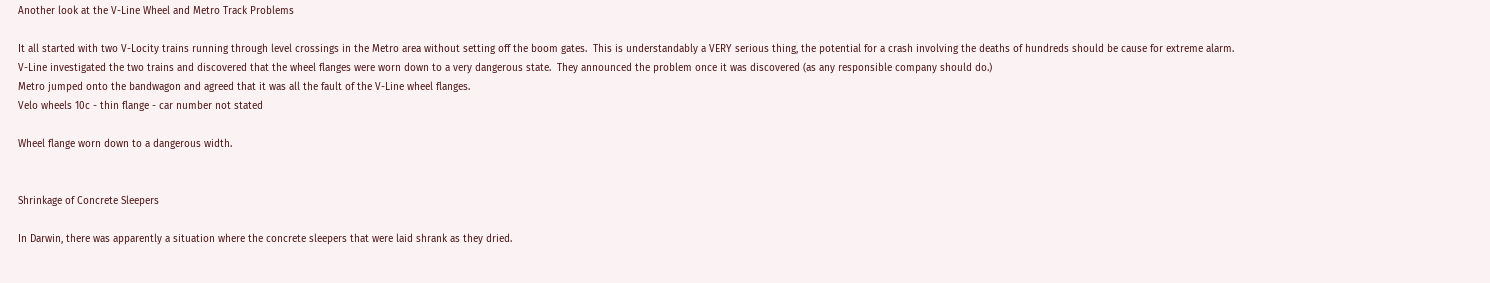Another look at the V-Line Wheel and Metro Track Problems

It all started with two V-Locity trains running through level crossings in the Metro area without setting off the boom gates.  This is understandably a VERY serious thing, the potential for a crash involving the deaths of hundreds should be cause for extreme alarm.
V-Line investigated the two trains and discovered that the wheel flanges were worn down to a very dangerous state.  They announced the problem once it was discovered (as any responsible company should do.)
Metro jumped onto the bandwagon and agreed that it was all the fault of the V-Line wheel flanges.
Velo wheels 10c - thin flange - car number not stated

Wheel flange worn down to a dangerous width.


Shrinkage of Concrete Sleepers

In Darwin, there was apparently a situation where the concrete sleepers that were laid shrank as they dried.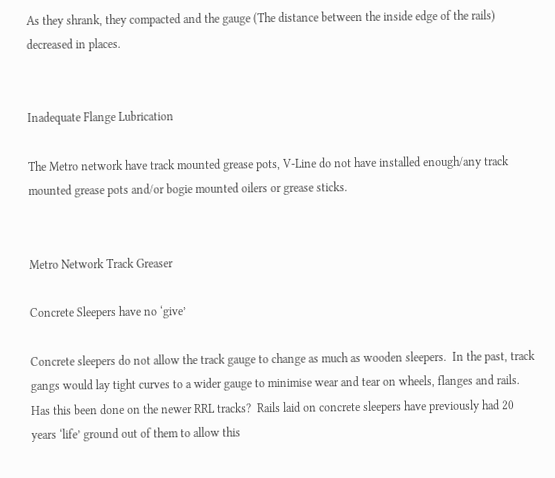As they shrank, they compacted and the gauge (The distance between the inside edge of the rails) decreased in places.


Inadequate Flange Lubrication

The Metro network have track mounted grease pots, V-Line do not have installed enough/any track mounted grease pots and/or bogie mounted oilers or grease sticks.


Metro Network Track Greaser

Concrete Sleepers have no ‘give’

Concrete sleepers do not allow the track gauge to change as much as wooden sleepers.  In the past, track gangs would lay tight curves to a wider gauge to minimise wear and tear on wheels, flanges and rails.  Has this been done on the newer RRL tracks?  Rails laid on concrete sleepers have previously had 20 years ‘life’ ground out of them to allow this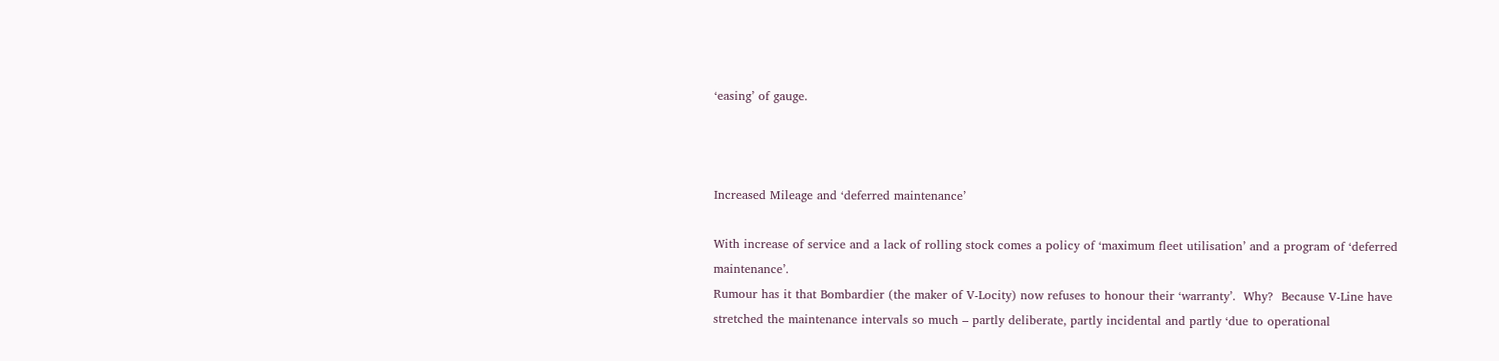‘easing’ of gauge.



Increased Mileage and ‘deferred maintenance’

With increase of service and a lack of rolling stock comes a policy of ‘maximum fleet utilisation’ and a program of ‘deferred maintenance’.
Rumour has it that Bombardier (the maker of V-Locity) now refuses to honour their ‘warranty’.  Why?  Because V-Line have stretched the maintenance intervals so much – partly deliberate, partly incidental and partly ‘due to operational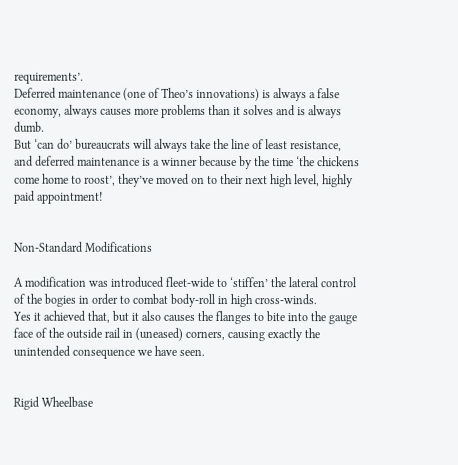requirements’.
Deferred maintenance (one of Theo’s innovations) is always a false economy, always causes more problems than it solves and is always dumb.
But ‘can do’ bureaucrats will always take the line of least resistance, and deferred maintenance is a winner because by the time ‘the chickens come home to roost’, they’ve moved on to their next high level, highly paid appointment!


Non-Standard Modifications

A modification was introduced fleet-wide to ‘stiffen’ the lateral control of the bogies in order to combat body-roll in high cross-winds.
Yes it achieved that, but it also causes the flanges to bite into the gauge face of the outside rail in (uneased) corners, causing exactly the unintended consequence we have seen.


Rigid Wheelbase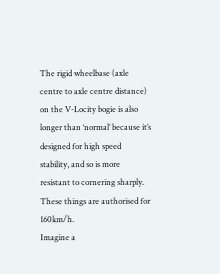The rigid wheelbase (axle centre to axle centre distance) on the V-Locity bogie is also longer than ‘normal’ because it’s designed for high speed stability, and so is more resistant to cornering sharply.
These things are authorised for 160km/h.
Imagine a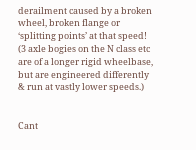derailment caused by a broken wheel, broken flange or ‘splitting points’ at that speed!
(3 axle bogies on the N class etc are of a longer rigid wheelbase, but are engineered differently & run at vastly lower speeds.)


Cant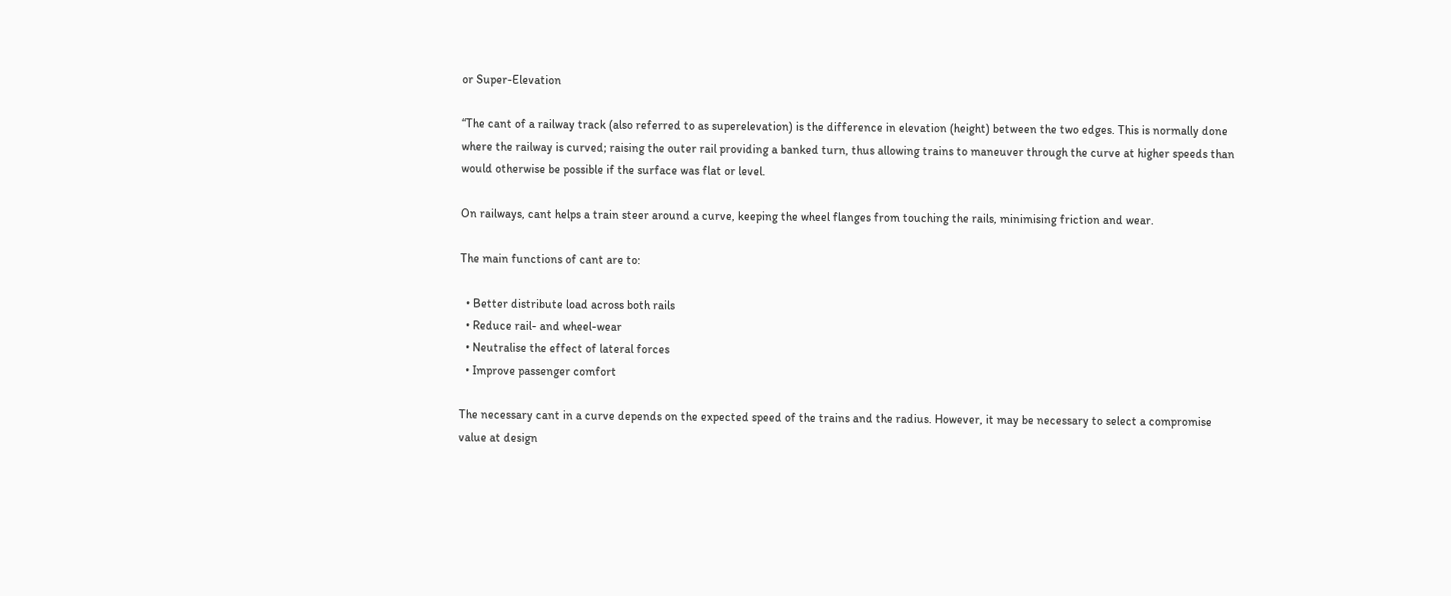or Super-Elevation

“The cant of a railway track (also referred to as superelevation) is the difference in elevation (height) between the two edges. This is normally done where the railway is curved; raising the outer rail providing a banked turn, thus allowing trains to maneuver through the curve at higher speeds than would otherwise be possible if the surface was flat or level.

On railways, cant helps a train steer around a curve, keeping the wheel flanges from touching the rails, minimising friction and wear.

The main functions of cant are to:

  • Better distribute load across both rails
  • Reduce rail- and wheel-wear
  • Neutralise the effect of lateral forces
  • Improve passenger comfort

The necessary cant in a curve depends on the expected speed of the trains and the radius. However, it may be necessary to select a compromise value at design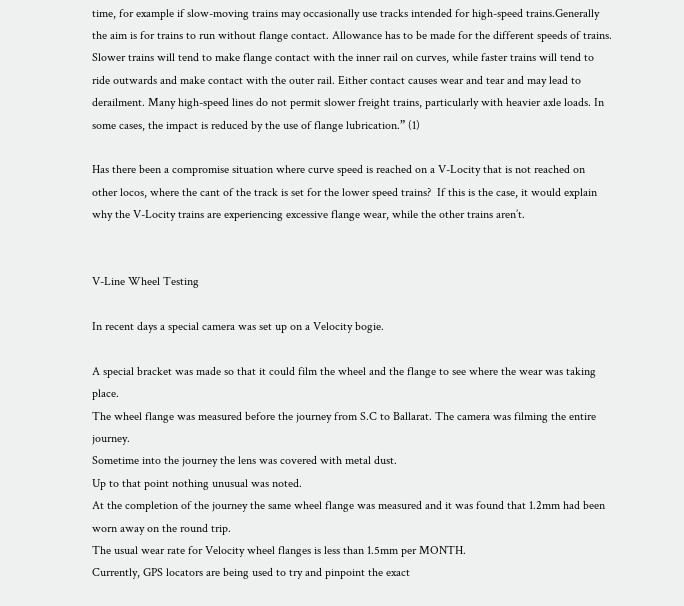time, for example if slow-moving trains may occasionally use tracks intended for high-speed trains.Generally the aim is for trains to run without flange contact. Allowance has to be made for the different speeds of trains. Slower trains will tend to make flange contact with the inner rail on curves, while faster trains will tend to ride outwards and make contact with the outer rail. Either contact causes wear and tear and may lead to derailment. Many high-speed lines do not permit slower freight trains, particularly with heavier axle loads. In some cases, the impact is reduced by the use of flange lubrication.” (1)

Has there been a compromise situation where curve speed is reached on a V-Locity that is not reached on other locos, where the cant of the track is set for the lower speed trains?  If this is the case, it would explain why the V-Locity trains are experiencing excessive flange wear, while the other trains aren’t.


V-Line Wheel Testing

In recent days a special camera was set up on a Velocity bogie.

A special bracket was made so that it could film the wheel and the flange to see where the wear was taking place.
The wheel flange was measured before the journey from S.C to Ballarat. The camera was filming the entire journey.
Sometime into the journey the lens was covered with metal dust.
Up to that point nothing unusual was noted.
At the completion of the journey the same wheel flange was measured and it was found that 1.2mm had been worn away on the round trip.
The usual wear rate for Velocity wheel flanges is less than 1.5mm per MONTH.
Currently, GPS locators are being used to try and pinpoint the exact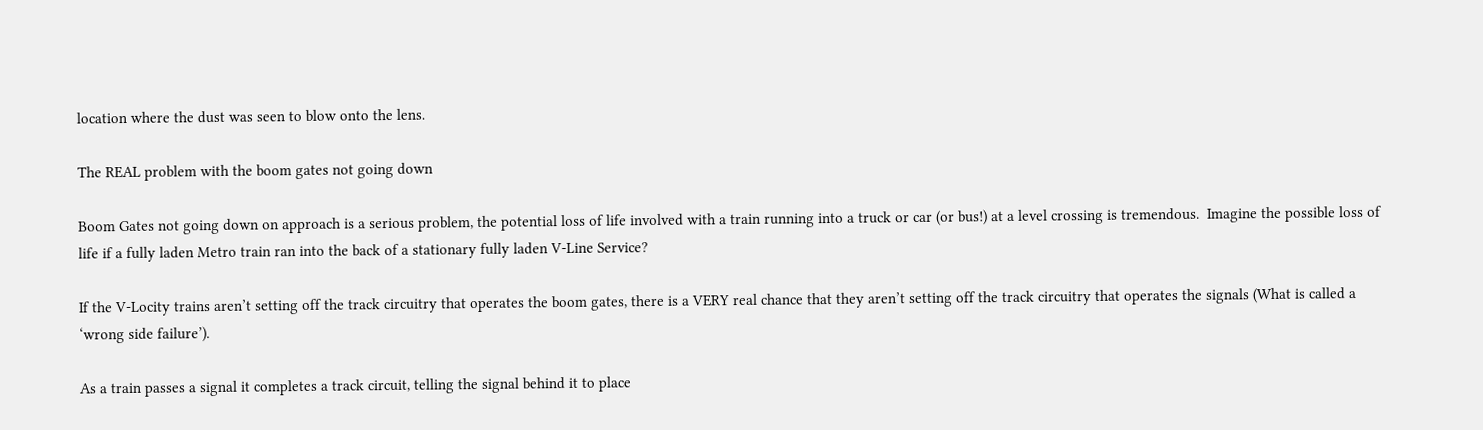location where the dust was seen to blow onto the lens.

The REAL problem with the boom gates not going down

Boom Gates not going down on approach is a serious problem, the potential loss of life involved with a train running into a truck or car (or bus!) at a level crossing is tremendous.  Imagine the possible loss of life if a fully laden Metro train ran into the back of a stationary fully laden V-Line Service?

If the V-Locity trains aren’t setting off the track circuitry that operates the boom gates, there is a VERY real chance that they aren’t setting off the track circuitry that operates the signals (What is called a ‘wrong side failure’).

As a train passes a signal it completes a track circuit, telling the signal behind it to place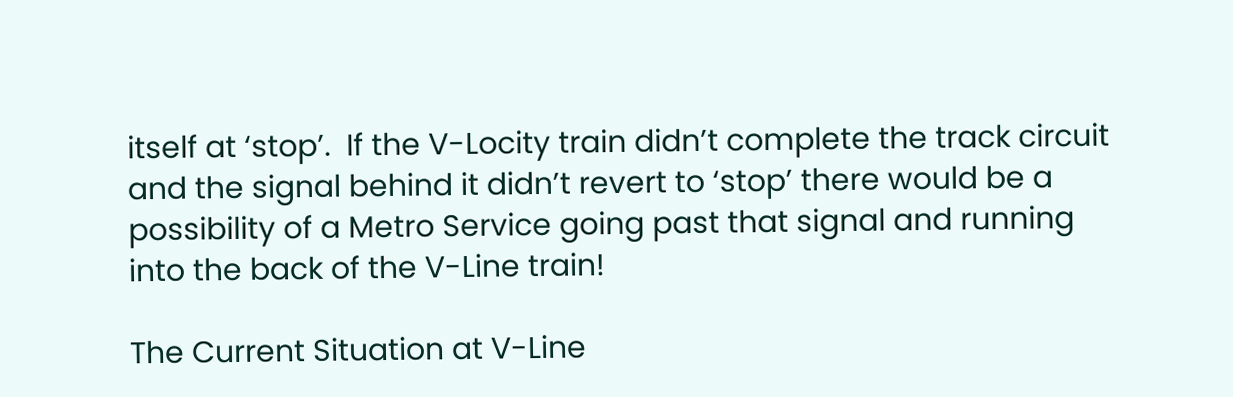itself at ‘stop’.  If the V-Locity train didn’t complete the track circuit and the signal behind it didn’t revert to ‘stop’ there would be a possibility of a Metro Service going past that signal and running into the back of the V-Line train!

The Current Situation at V-Line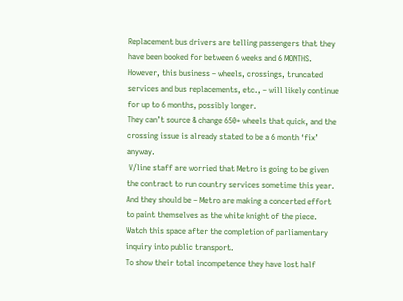Replacement bus drivers are telling passengers that they have been booked for between 6 weeks and 6 MONTHS.
However, this business – wheels, crossings, truncated services and bus replacements, etc., – will likely continue for up to 6 months, possibly longer.
They can’t source & change 650+ wheels that quick, and the crossing issue is already stated to be a 6 month ‘fix’ anyway.
 V/line staff are worried that Metro is going to be given the contract to run country services sometime this year.  And they should be – Metro are making a concerted effort to paint themselves as the white knight of the piece.
Watch this space after the completion of parliamentary inquiry into public transport.
To show their total incompetence they have lost half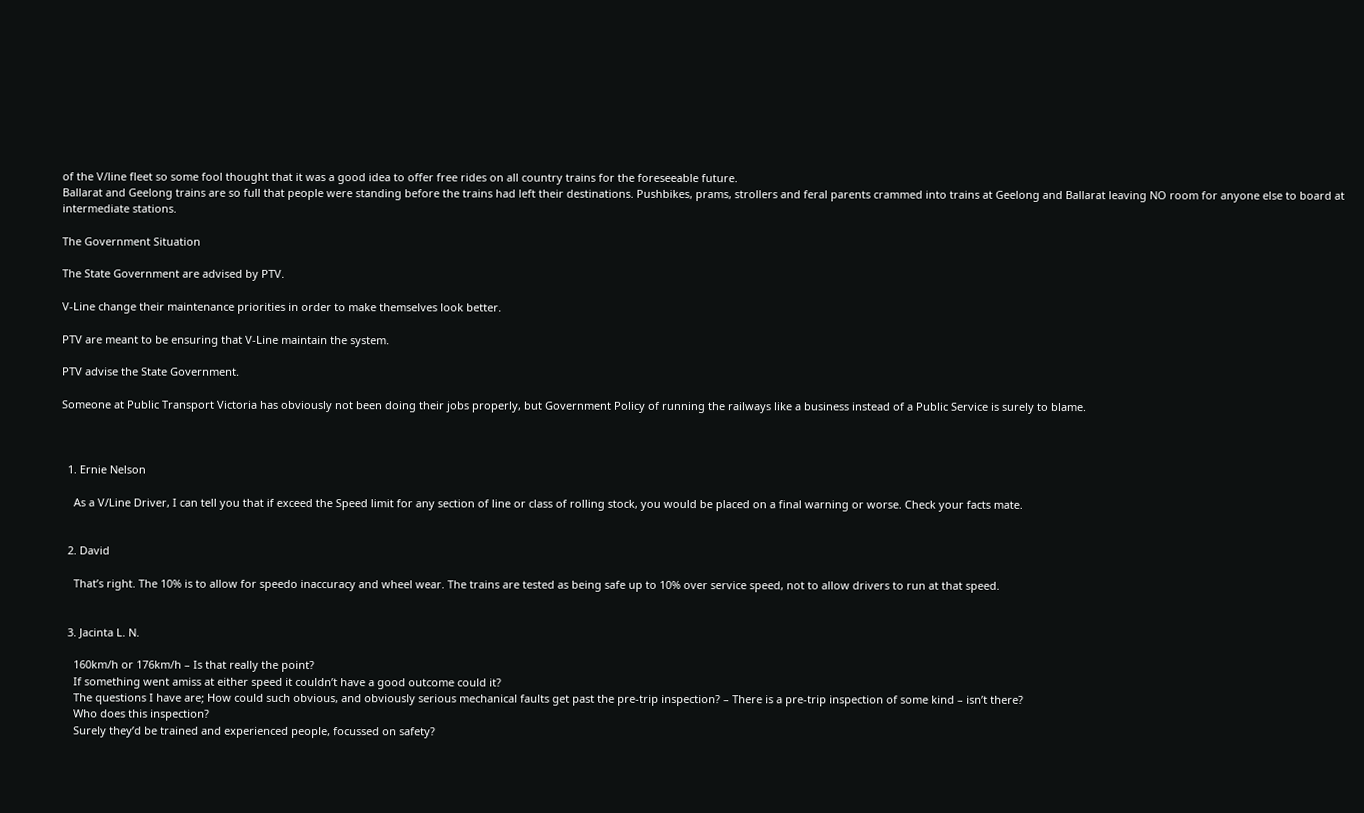of the V/line fleet so some fool thought that it was a good idea to offer free rides on all country trains for the foreseeable future.
Ballarat and Geelong trains are so full that people were standing before the trains had left their destinations. Pushbikes, prams, strollers and feral parents crammed into trains at Geelong and Ballarat leaving NO room for anyone else to board at intermediate stations.

The Government Situation

The State Government are advised by PTV.

V-Line change their maintenance priorities in order to make themselves look better.

PTV are meant to be ensuring that V-Line maintain the system.

PTV advise the State Government.

Someone at Public Transport Victoria has obviously not been doing their jobs properly, but Government Policy of running the railways like a business instead of a Public Service is surely to blame.



  1. Ernie Nelson

    As a V/Line Driver, I can tell you that if exceed the Speed limit for any section of line or class of rolling stock, you would be placed on a final warning or worse. Check your facts mate.


  2. David

    That’s right. The 10% is to allow for speedo inaccuracy and wheel wear. The trains are tested as being safe up to 10% over service speed, not to allow drivers to run at that speed.


  3. Jacinta L. N.

    160km/h or 176km/h – Is that really the point?
    If something went amiss at either speed it couldn’t have a good outcome could it?
    The questions I have are; How could such obvious, and obviously serious mechanical faults get past the pre-trip inspection? – There is a pre-trip inspection of some kind – isn’t there?
    Who does this inspection?
    Surely they’d be trained and experienced people, focussed on safety?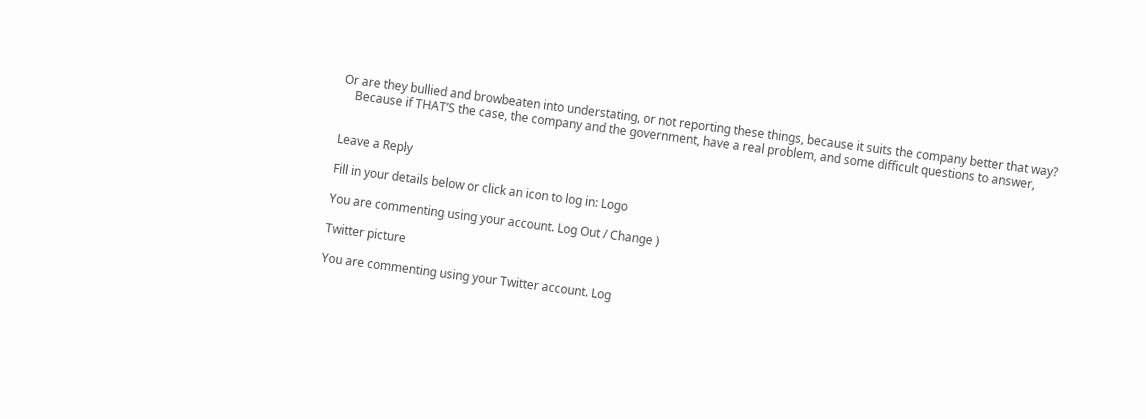Or are they bullied and browbeaten into understating, or not reporting these things, because it suits the company better that way?
    Because if THAT’S the case, the company and the government, have a real problem, and some difficult questions to answer,


Leave a Reply

Fill in your details below or click an icon to log in: Logo

You are commenting using your account. Log Out / Change )

Twitter picture

You are commenting using your Twitter account. Log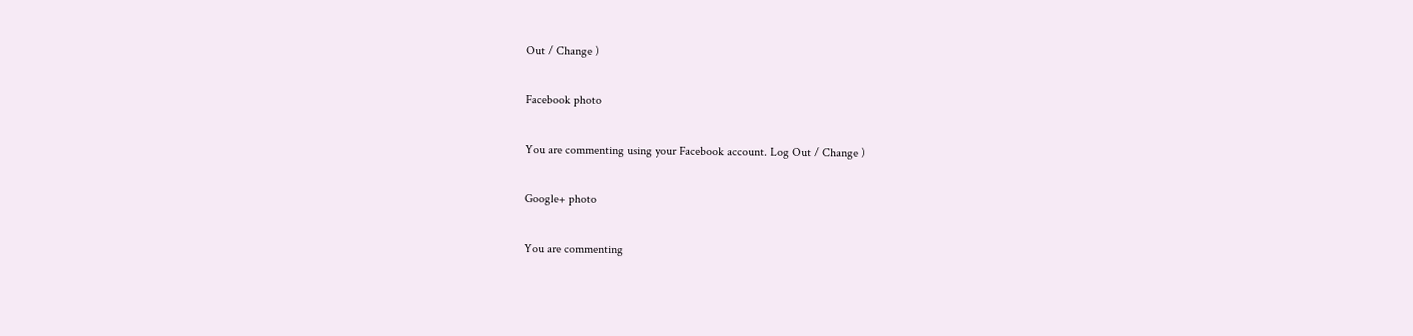Out / Change )

Facebook photo

You are commenting using your Facebook account. Log Out / Change )

Google+ photo

You are commenting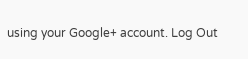using your Google+ account. Log Out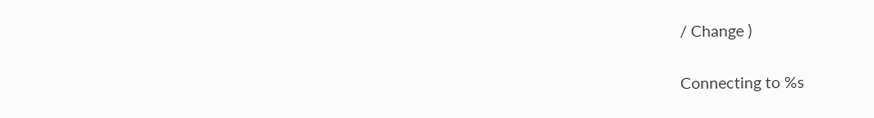/ Change )

Connecting to %s